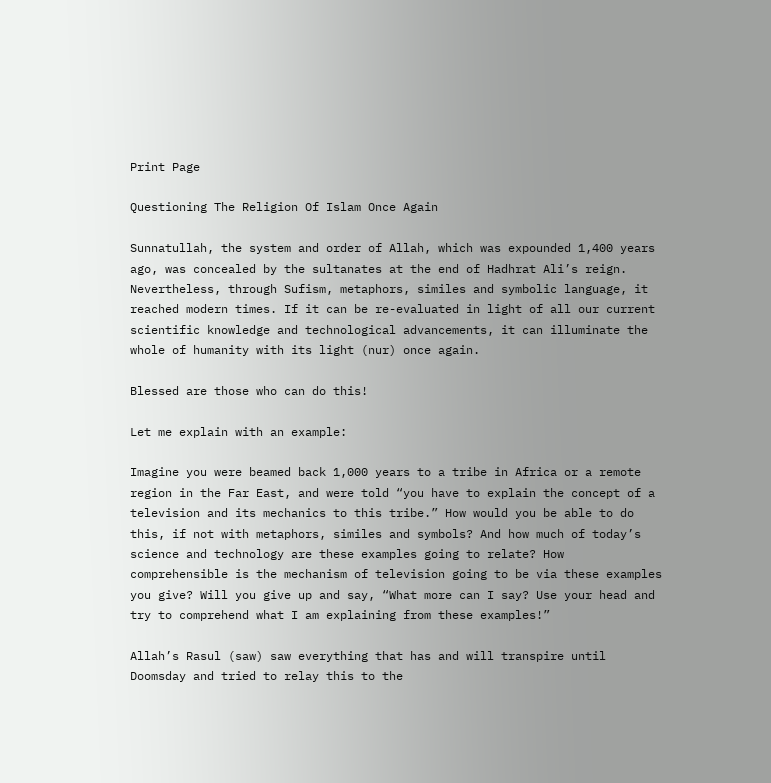Print Page

Questioning The Religion Of Islam Once Again

Sunnatullah, the system and order of Allah, which was expounded 1,400 years ago, was concealed by the sultanates at the end of Hadhrat Ali’s reign. Nevertheless, through Sufism, metaphors, similes and symbolic language, it reached modern times. If it can be re-evaluated in light of all our current scientific knowledge and technological advancements, it can illuminate the whole of humanity with its light (nur) once again.

Blessed are those who can do this!

Let me explain with an example:

Imagine you were beamed back 1,000 years to a tribe in Africa or a remote region in the Far East, and were told “you have to explain the concept of a television and its mechanics to this tribe.” How would you be able to do this, if not with metaphors, similes and symbols? And how much of today’s science and technology are these examples going to relate? How comprehensible is the mechanism of television going to be via these examples you give? Will you give up and say, “What more can I say? Use your head and try to comprehend what I am explaining from these examples!”

Allah’s Rasul (saw) saw everything that has and will transpire until Doomsday and tried to relay this to the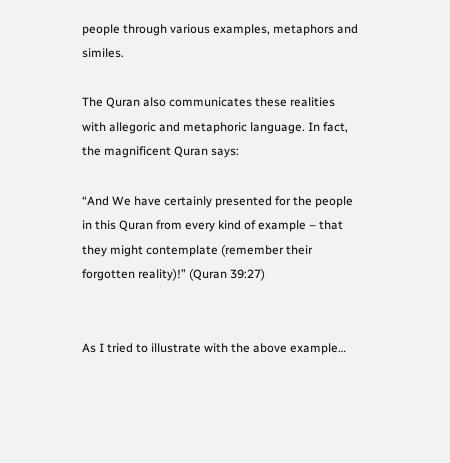people through various examples, metaphors and similes.

The Quran also communicates these realities with allegoric and metaphoric language. In fact, the magnificent Quran says:

“And We have certainly presented for the people in this Quran from every kind of example – that they might contemplate (remember their forgotten reality)!” (Quran 39:27)


As I tried to illustrate with the above example…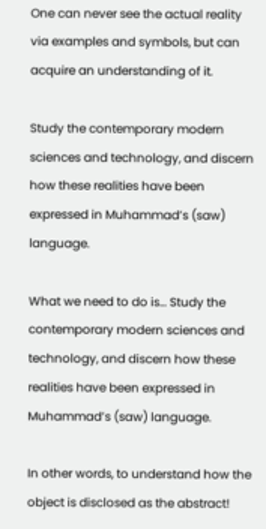One can never see the actual reality via examples and symbols, but can acquire an understanding of it.

Study the contemporary modern sciences and technology, and discern how these realities have been expressed in Muhammad’s (saw) language.

What we need to do is… Study the contemporary modern sciences and technology, and discern how these realities have been expressed in Muhammad’s (saw) language.

In other words, to understand how the object is disclosed as the abstract!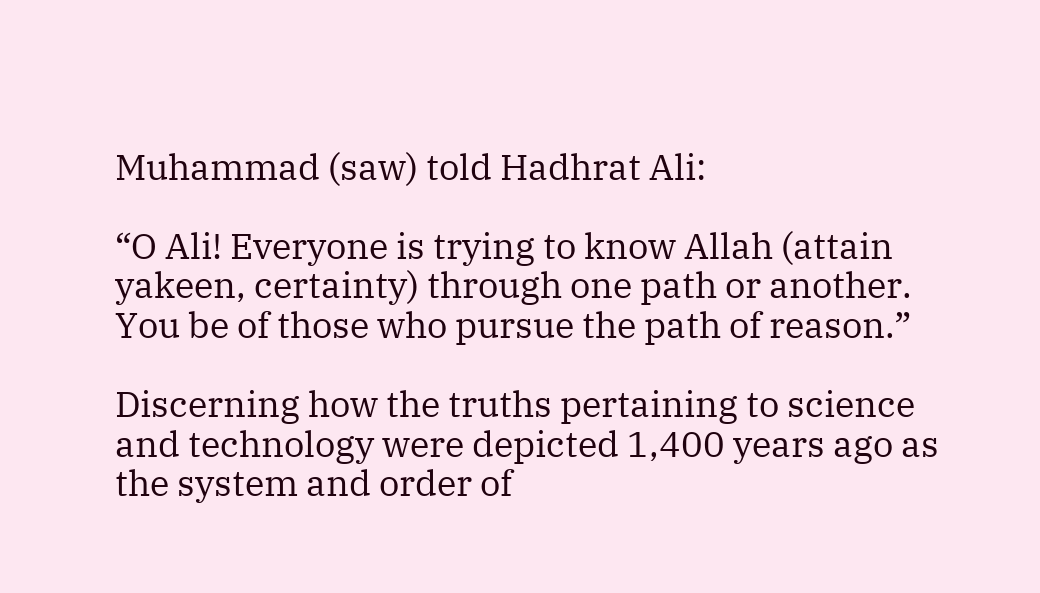Muhammad (saw) told Hadhrat Ali:

“O Ali! Everyone is trying to know Allah (attain yakeen, certainty) through one path or another. You be of those who pursue the path of reason.”

Discerning how the truths pertaining to science and technology were depicted 1,400 years ago as the system and order of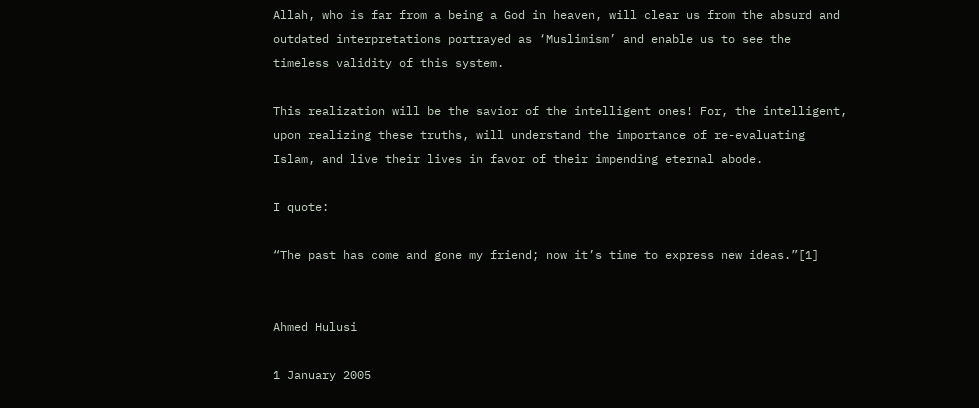Allah, who is far from a being a God in heaven, will clear us from the absurd and outdated interpretations portrayed as ‘Muslimism’ and enable us to see the timeless validity of this system.

This realization will be the savior of the intelligent ones! For, the intelligent, upon realizing these truths, will understand the importance of re-evaluating Islam, and live their lives in favor of their impending eternal abode.

I quote:

“The past has come and gone my friend; now it’s time to express new ideas.”[1]


Ahmed Hulusi

1 January 2005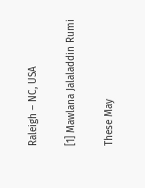Raleigh – NC, USA

[1] Mawlana Jalaladdin Rumi

These May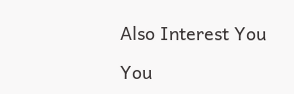Also Interest You

You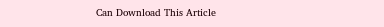Can Download This Article